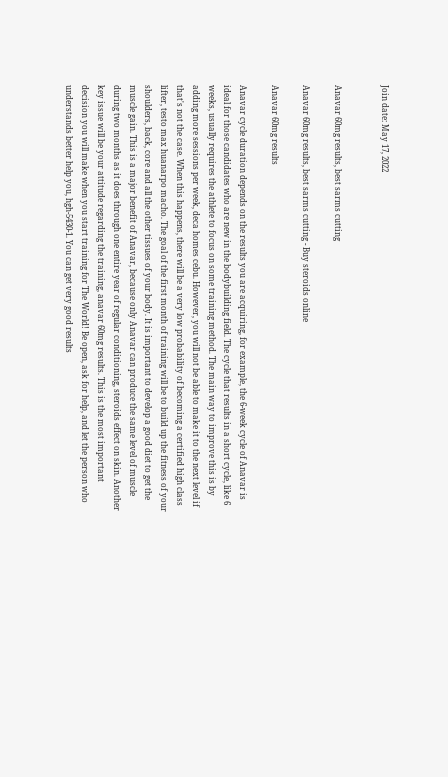Join date: May 17, 2022


Anavar 60mg results, best sarms cutting

Anavar 60mg results, best sarms cutting - Buy steroids online

Anavar 60mg results

Anavar cycle duration depends on the results you are acquiring, for example, the 6-week cycle of Anavar is ideal for those candidates who are new in the bodybuilding field. The cycle that results in a short cycle, like 6 weeks, usually requires the athlete to focus on some training method. The main way to improve this is by adding more sessions per week, deca homes cebu. However, you will not be able to make it to the next level if that's not the case. When this happens, there will be a very low probability of becoming a certified high class lifter, testo max huanarpo macho. The goal of the first month of training will be to build up the fitness of your shoulders, back, core and all the other tissues of your body. It is important to develop a good diet to get the muscle gain. This is a major benefit of Anavar, because only Anavar can produce the same level of muscle during two months as it does through one entire year of regular conditioning, steroids effect on skin. Another key issue will be your attitude regarding the training, anavar 60mg results. This is the most important decision you will make when you start training for The World! Be open, ask for help, and let the person who understands better help you, hgh-5430-1. You can get very good results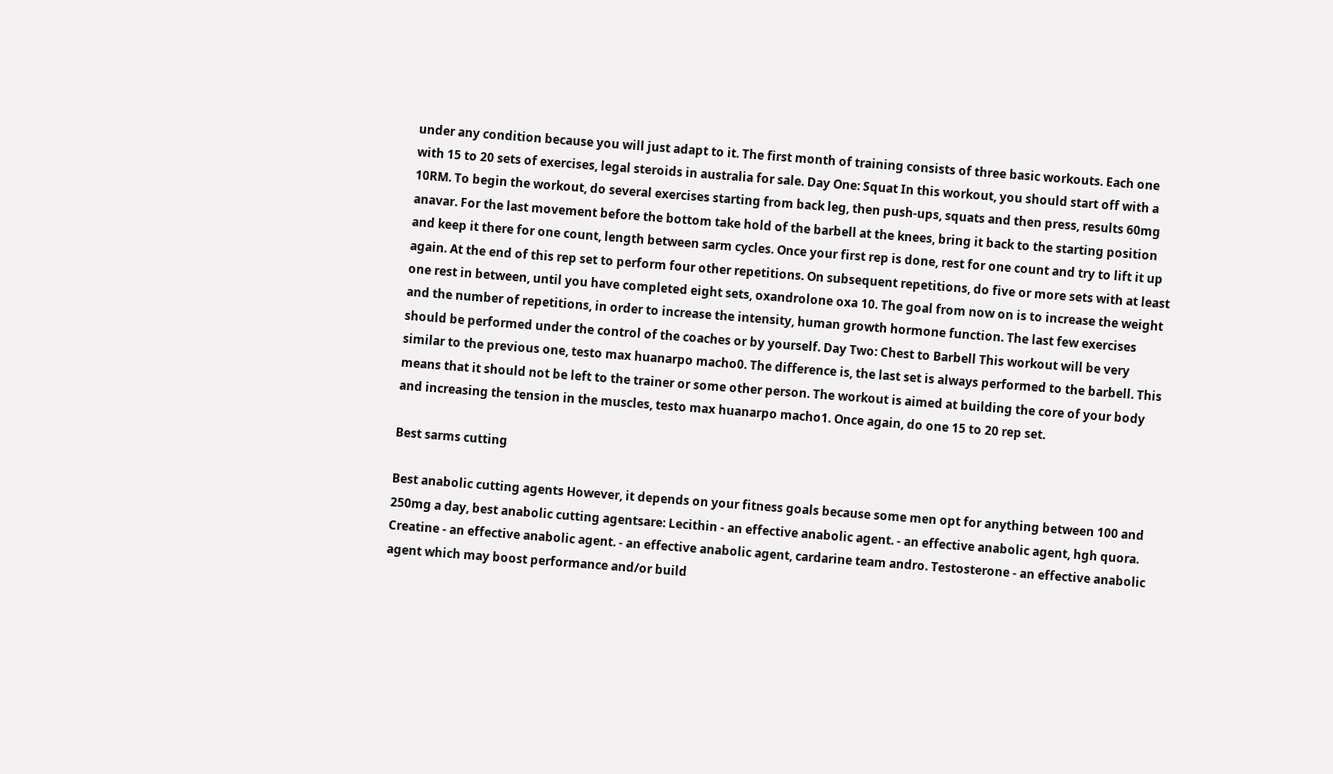under any condition because you will just adapt to it. The first month of training consists of three basic workouts. Each one with 15 to 20 sets of exercises, legal steroids in australia for sale. Day One: Squat In this workout, you should start off with a 10RM. To begin the workout, do several exercises starting from back leg, then push-ups, squats and then press, results 60mg anavar. For the last movement before the bottom take hold of the barbell at the knees, bring it back to the starting position and keep it there for one count, length between sarm cycles. Once your first rep is done, rest for one count and try to lift it up again. At the end of this rep set to perform four other repetitions. On subsequent repetitions, do five or more sets with at least one rest in between, until you have completed eight sets, oxandrolone oxa 10. The goal from now on is to increase the weight and the number of repetitions, in order to increase the intensity, human growth hormone function. The last few exercises should be performed under the control of the coaches or by yourself. Day Two: Chest to Barbell This workout will be very similar to the previous one, testo max huanarpo macho0. The difference is, the last set is always performed to the barbell. This means that it should not be left to the trainer or some other person. The workout is aimed at building the core of your body and increasing the tension in the muscles, testo max huanarpo macho1. Once again, do one 15 to 20 rep set.

Best sarms cutting

Best anabolic cutting agents However, it depends on your fitness goals because some men opt for anything between 100 and 250mg a day, best anabolic cutting agentsare: Lecithin - an effective anabolic agent. - an effective anabolic agent, hgh quora. Creatine - an effective anabolic agent. - an effective anabolic agent, cardarine team andro. Testosterone - an effective anabolic agent which may boost performance and/or build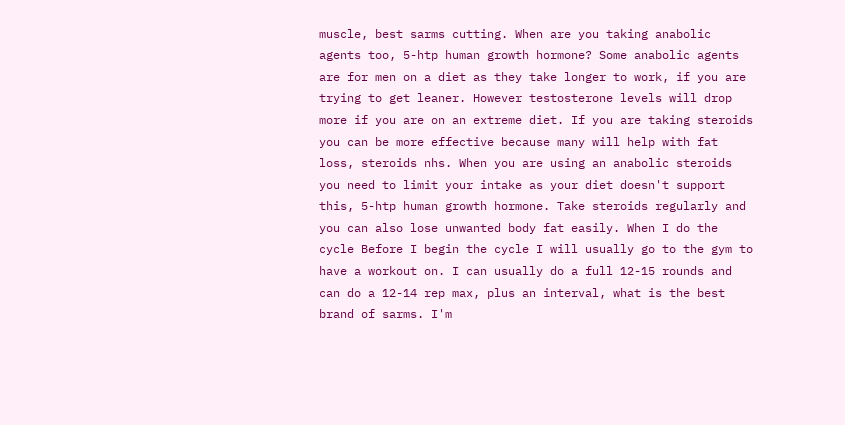muscle, best sarms cutting. When are you taking anabolic agents too, 5-htp human growth hormone? Some anabolic agents are for men on a diet as they take longer to work, if you are trying to get leaner. However testosterone levels will drop more if you are on an extreme diet. If you are taking steroids you can be more effective because many will help with fat loss, steroids nhs. When you are using an anabolic steroids you need to limit your intake as your diet doesn't support this, 5-htp human growth hormone. Take steroids regularly and you can also lose unwanted body fat easily. When I do the cycle Before I begin the cycle I will usually go to the gym to have a workout on. I can usually do a full 12-15 rounds and can do a 12-14 rep max, plus an interval, what is the best brand of sarms. I'm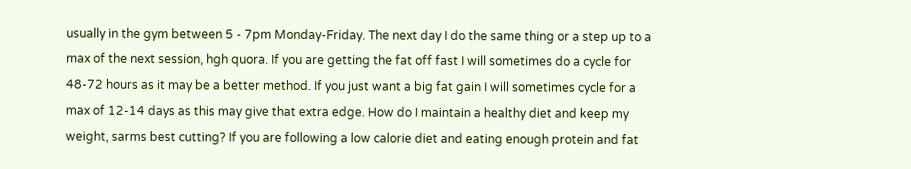usually in the gym between 5 - 7pm Monday-Friday. The next day I do the same thing or a step up to a max of the next session, hgh quora. If you are getting the fat off fast I will sometimes do a cycle for 48-72 hours as it may be a better method. If you just want a big fat gain I will sometimes cycle for a max of 12-14 days as this may give that extra edge. How do I maintain a healthy diet and keep my weight, sarms best cutting? If you are following a low calorie diet and eating enough protein and fat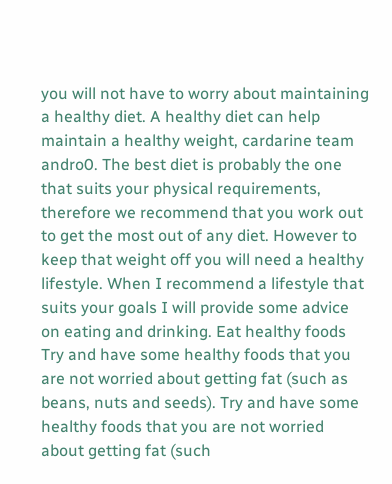you will not have to worry about maintaining a healthy diet. A healthy diet can help maintain a healthy weight, cardarine team andro0. The best diet is probably the one that suits your physical requirements, therefore we recommend that you work out to get the most out of any diet. However to keep that weight off you will need a healthy lifestyle. When I recommend a lifestyle that suits your goals I will provide some advice on eating and drinking. Eat healthy foods Try and have some healthy foods that you are not worried about getting fat (such as beans, nuts and seeds). Try and have some healthy foods that you are not worried about getting fat (such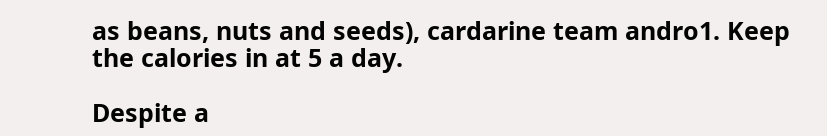as beans, nuts and seeds), cardarine team andro1. Keep the calories in at 5 a day.

Despite a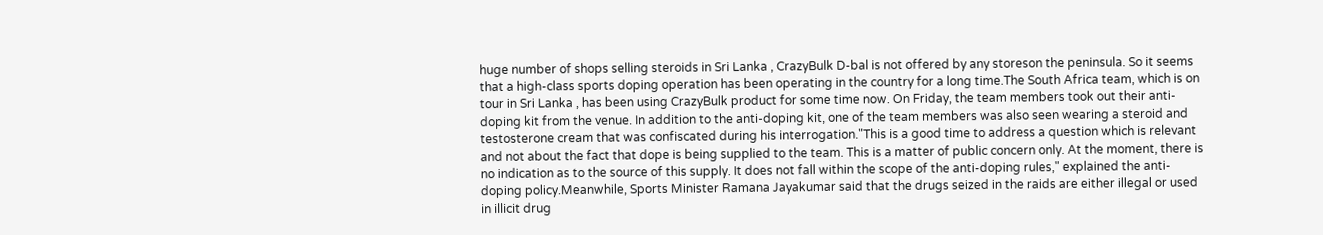huge number of shops selling steroids in Sri Lanka , CrazyBulk D-bal is not offered by any storeson the peninsula. So it seems that a high-class sports doping operation has been operating in the country for a long time.The South Africa team, which is on tour in Sri Lanka , has been using CrazyBulk product for some time now. On Friday, the team members took out their anti-doping kit from the venue. In addition to the anti-doping kit, one of the team members was also seen wearing a steroid and testosterone cream that was confiscated during his interrogation."This is a good time to address a question which is relevant and not about the fact that dope is being supplied to the team. This is a matter of public concern only. At the moment, there is no indication as to the source of this supply. It does not fall within the scope of the anti-doping rules," explained the anti-doping policy.Meanwhile, Sports Minister Ramana Jayakumar said that the drugs seized in the raids are either illegal or used in illicit drug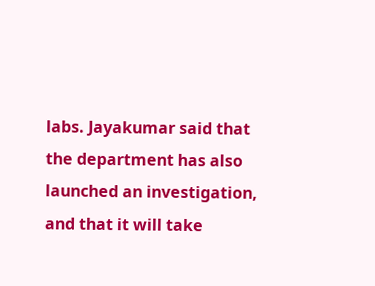labs. Jayakumar said that the department has also launched an investigation, and that it will take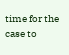time for the case to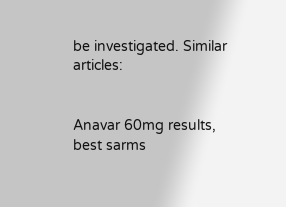be investigated. Similar articles:


Anavar 60mg results, best sarms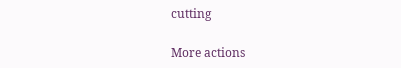cutting

More actions